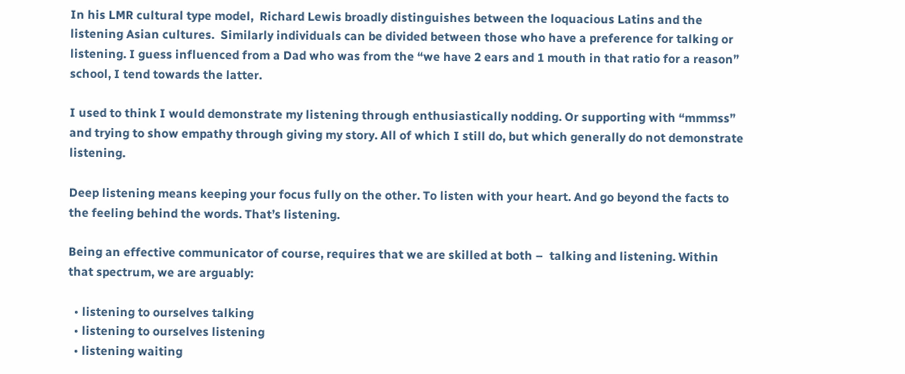In his LMR cultural type model,  Richard Lewis broadly distinguishes between the loquacious Latins and the listening Asian cultures.  Similarly individuals can be divided between those who have a preference for talking or listening. I guess influenced from a Dad who was from the “we have 2 ears and 1 mouth in that ratio for a reason” school, I tend towards the latter.

I used to think I would demonstrate my listening through enthusiastically nodding. Or supporting with “mmmss” and trying to show empathy through giving my story. All of which I still do, but which generally do not demonstrate listening.

Deep listening means keeping your focus fully on the other. To listen with your heart. And go beyond the facts to the feeling behind the words. That’s listening.

Being an effective communicator of course, requires that we are skilled at both –  talking and listening. Within that spectrum, we are arguably:

  • listening to ourselves talking
  • listening to ourselves listening
  • listening waiting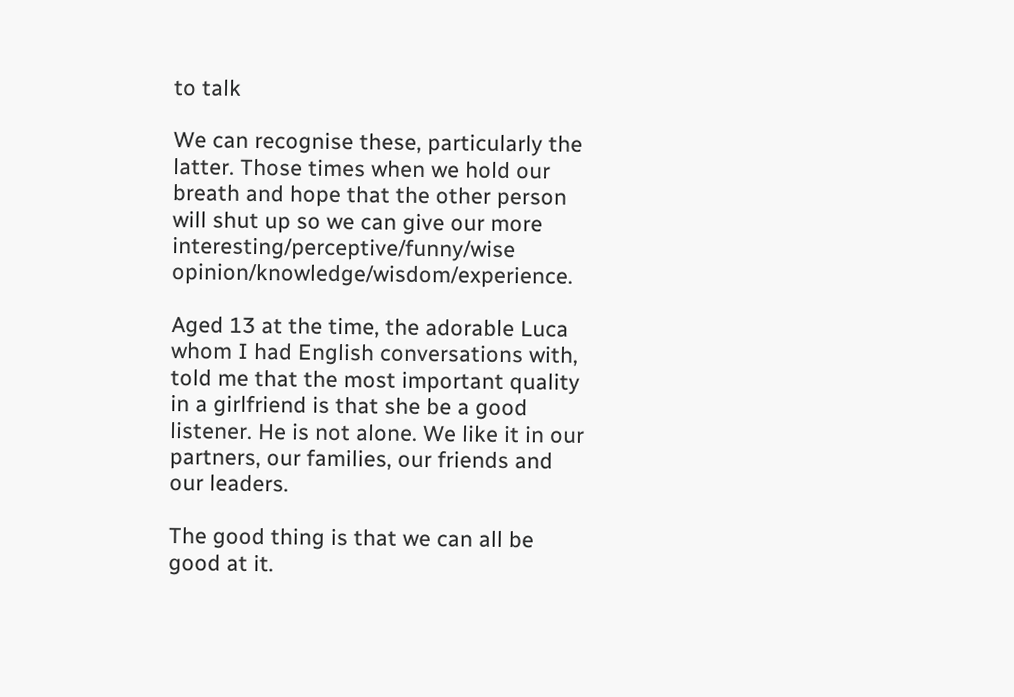to talk

We can recognise these, particularly the latter. Those times when we hold our breath and hope that the other person will shut up so we can give our more interesting/perceptive/funny/wise opinion/knowledge/wisdom/experience.

Aged 13 at the time, the adorable Luca whom I had English conversations with, told me that the most important quality in a girlfriend is that she be a good listener. He is not alone. We like it in our partners, our families, our friends and our leaders.

The good thing is that we can all be good at it.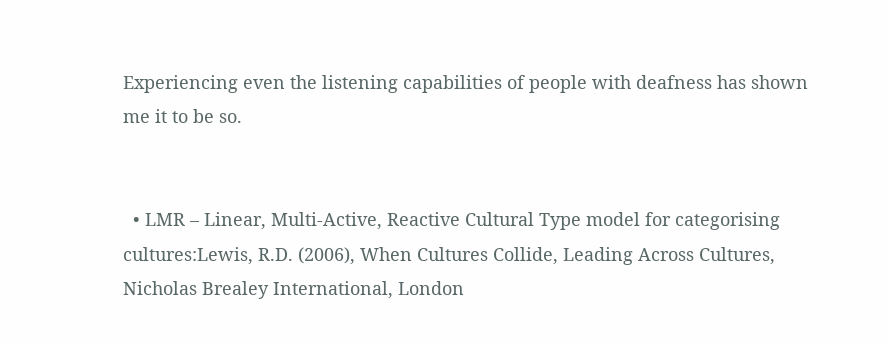Experiencing even the listening capabilities of people with deafness has shown me it to be so.


  • LMR – Linear, Multi-Active, Reactive Cultural Type model for categorising cultures:Lewis, R.D. (2006), When Cultures Collide, Leading Across Cultures, Nicholas Brealey International, London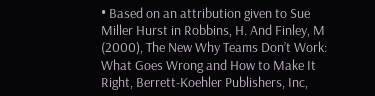• Based on an attribution given to Sue Miller Hurst in Robbins, H. And Finley, M (2000), The New Why Teams Don’t Work: What Goes Wrong and How to Make It Right, Berrett-Koehler Publishers, Inc,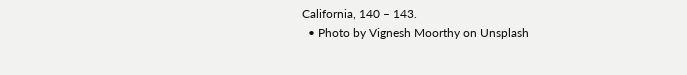California, 140 – 143.
  • Photo by Vignesh Moorthy on Unsplash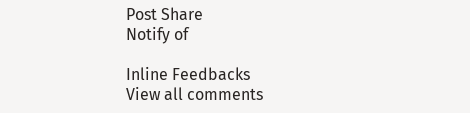Post Share
Notify of

Inline Feedbacks
View all comments